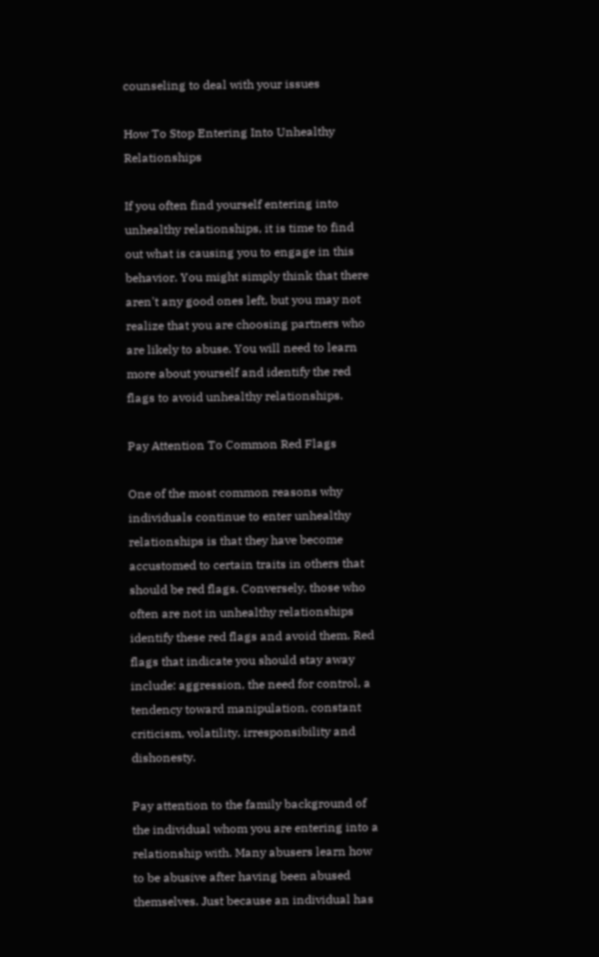counseling to deal with your issues

How To Stop Entering Into Unhealthy Relationships

If you often find yourself entering into unhealthy relationships, it is time to find out what is causing you to engage in this behavior. You might simply think that there aren't any good ones left, but you may not realize that you are choosing partners who are likely to abuse. You will need to learn more about yourself and identify the red flags to avoid unhealthy relationships.

Pay Attention To Common Red Flags

One of the most common reasons why individuals continue to enter unhealthy relationships is that they have become accustomed to certain traits in others that should be red flags. Conversely, those who often are not in unhealthy relationships identify these red flags and avoid them. Red flags that indicate you should stay away include: aggression, the need for control, a tendency toward manipulation, constant criticism, volatility, irresponsibility and dishonesty.

Pay attention to the family background of the individual whom you are entering into a relationship with. Many abusers learn how to be abusive after having been abused themselves. Just because an individual has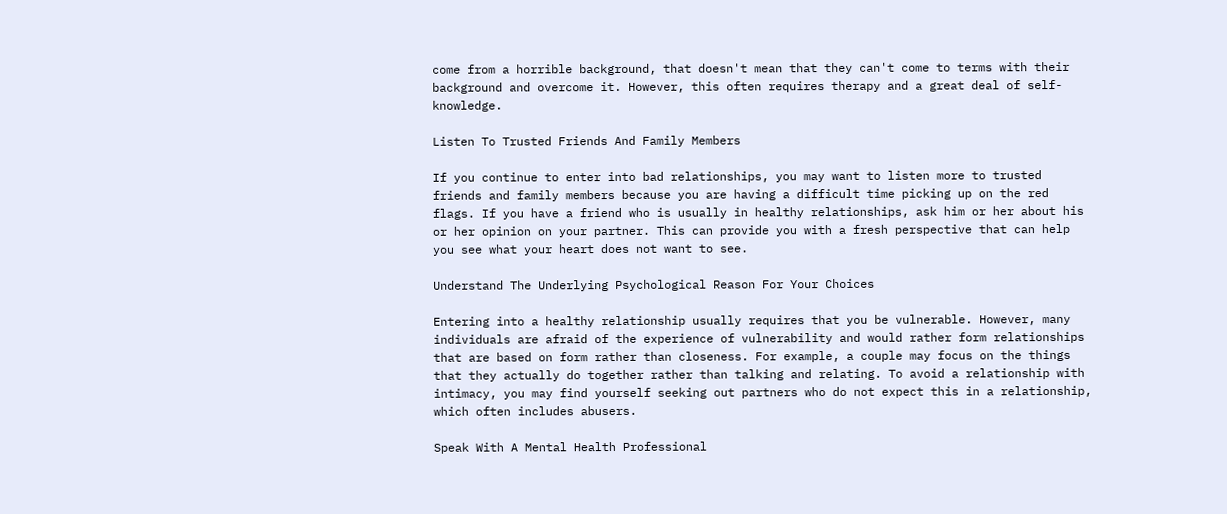come from a horrible background, that doesn't mean that they can't come to terms with their background and overcome it. However, this often requires therapy and a great deal of self-knowledge.

Listen To Trusted Friends And Family Members

If you continue to enter into bad relationships, you may want to listen more to trusted friends and family members because you are having a difficult time picking up on the red flags. If you have a friend who is usually in healthy relationships, ask him or her about his or her opinion on your partner. This can provide you with a fresh perspective that can help you see what your heart does not want to see.

Understand The Underlying Psychological Reason For Your Choices

Entering into a healthy relationship usually requires that you be vulnerable. However, many individuals are afraid of the experience of vulnerability and would rather form relationships that are based on form rather than closeness. For example, a couple may focus on the things that they actually do together rather than talking and relating. To avoid a relationship with intimacy, you may find yourself seeking out partners who do not expect this in a relationship, which often includes abusers.

Speak With A Mental Health Professional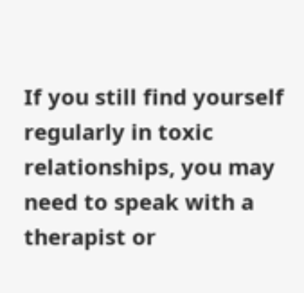If you still find yourself regularly in toxic relationships, you may need to speak with a therapist or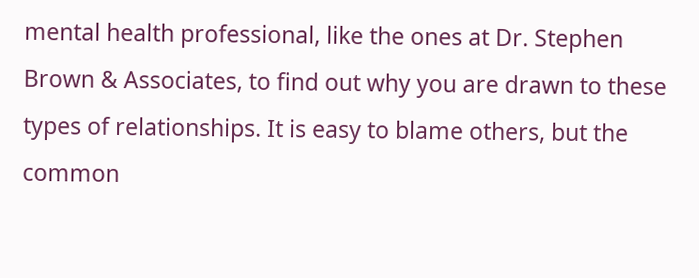mental health professional, like the ones at Dr. Stephen Brown & Associates, to find out why you are drawn to these types of relationships. It is easy to blame others, but the common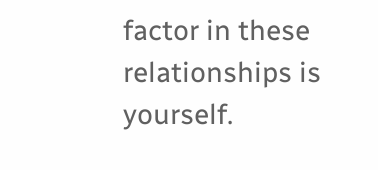factor in these relationships is yourself.